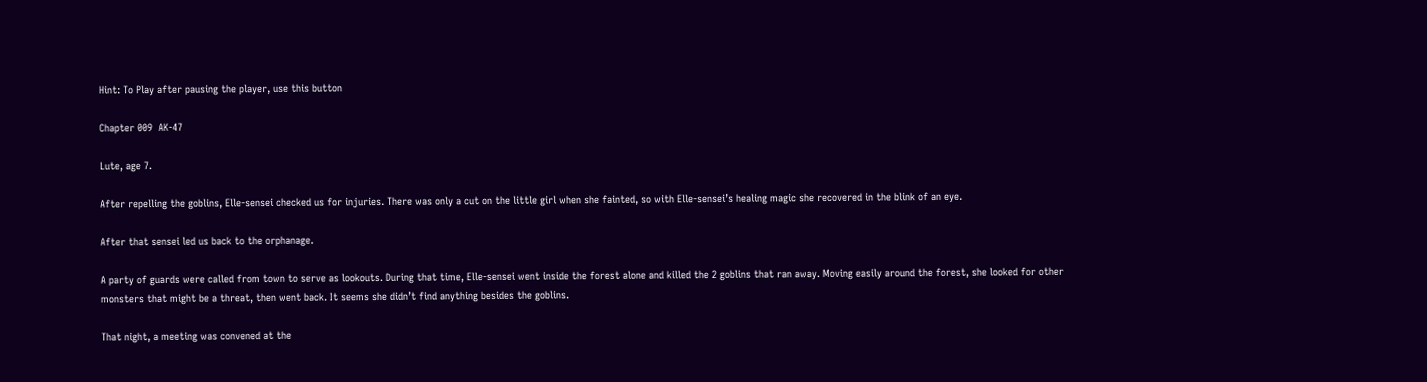Hint: To Play after pausing the player, use this button

Chapter 009  AK-47

Lute, age 7.

After repelling the goblins, Elle-sensei checked us for injuries. There was only a cut on the little girl when she fainted, so with Elle-sensei’s healing magic she recovered in the blink of an eye.

After that sensei led us back to the orphanage.

A party of guards were called from town to serve as lookouts. During that time, Elle-sensei went inside the forest alone and killed the 2 goblins that ran away. Moving easily around the forest, she looked for other monsters that might be a threat, then went back. It seems she didn’t find anything besides the goblins.

That night, a meeting was convened at the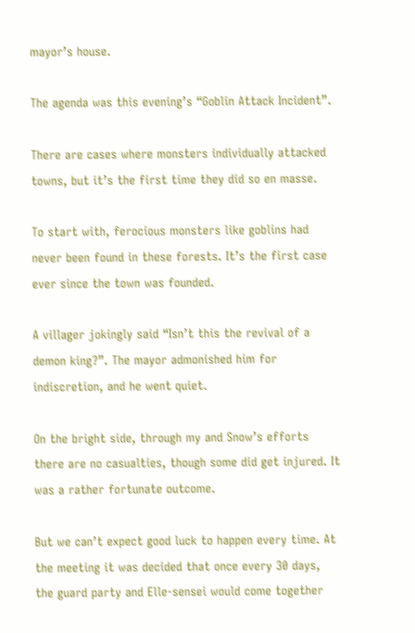mayor’s house.

The agenda was this evening’s “Goblin Attack Incident”.

There are cases where monsters individually attacked towns, but it’s the first time they did so en masse.

To start with, ferocious monsters like goblins had never been found in these forests. It’s the first case ever since the town was founded.

A villager jokingly said “Isn’t this the revival of a demon king?”. The mayor admonished him for indiscretion, and he went quiet.

On the bright side, through my and Snow’s efforts there are no casualties, though some did get injured. It was a rather fortunate outcome.

But we can’t expect good luck to happen every time. At the meeting it was decided that once every 30 days, the guard party and Elle-sensei would come together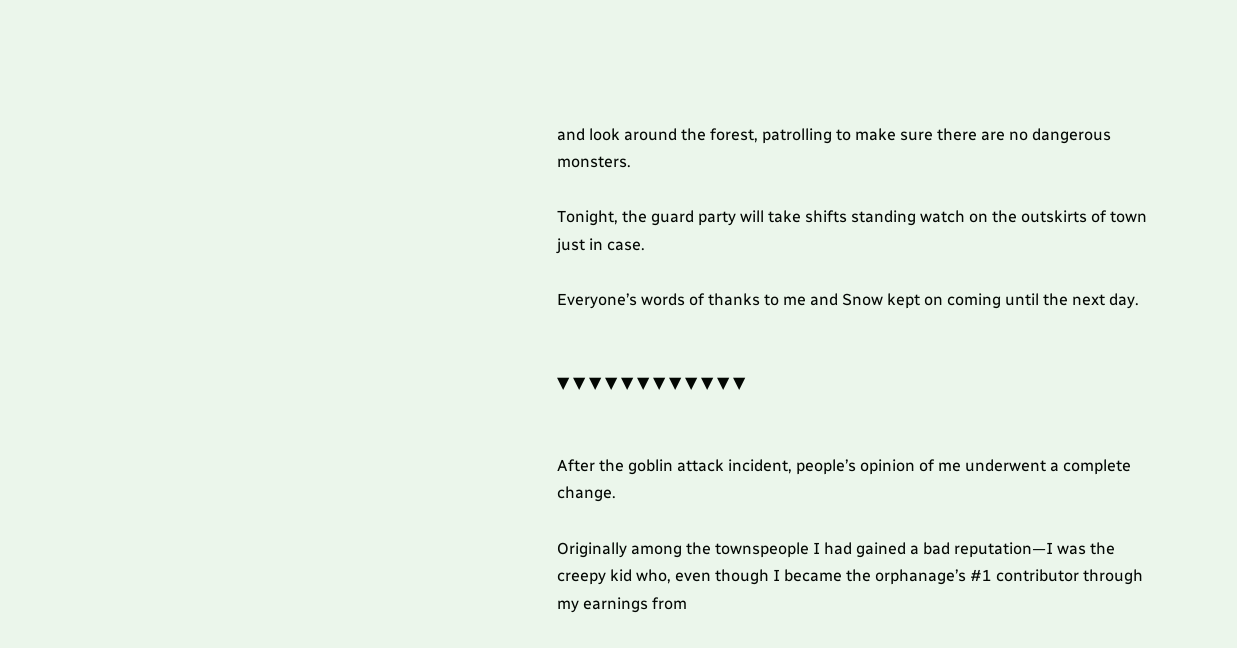and look around the forest, patrolling to make sure there are no dangerous monsters.

Tonight, the guard party will take shifts standing watch on the outskirts of town just in case.

Everyone’s words of thanks to me and Snow kept on coming until the next day.


▼ ▼ ▼ ▼ ▼ ▼ ▼ ▼ ▼ ▼ ▼ ▼


After the goblin attack incident, people’s opinion of me underwent a complete change.

Originally among the townspeople I had gained a bad reputation—I was the creepy kid who, even though I became the orphanage’s #1 contributor through my earnings from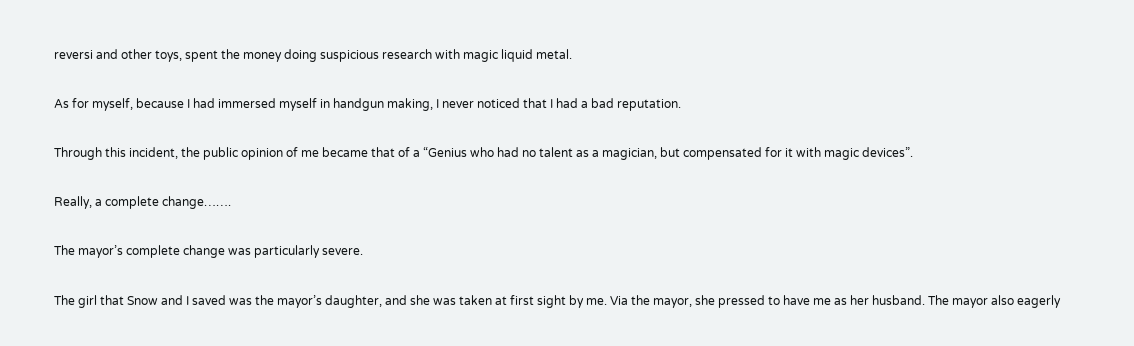reversi and other toys, spent the money doing suspicious research with magic liquid metal.

As for myself, because I had immersed myself in handgun making, I never noticed that I had a bad reputation.

Through this incident, the public opinion of me became that of a “Genius who had no talent as a magician, but compensated for it with magic devices”.

Really, a complete change…….

The mayor’s complete change was particularly severe.

The girl that Snow and I saved was the mayor’s daughter, and she was taken at first sight by me. Via the mayor, she pressed to have me as her husband. The mayor also eagerly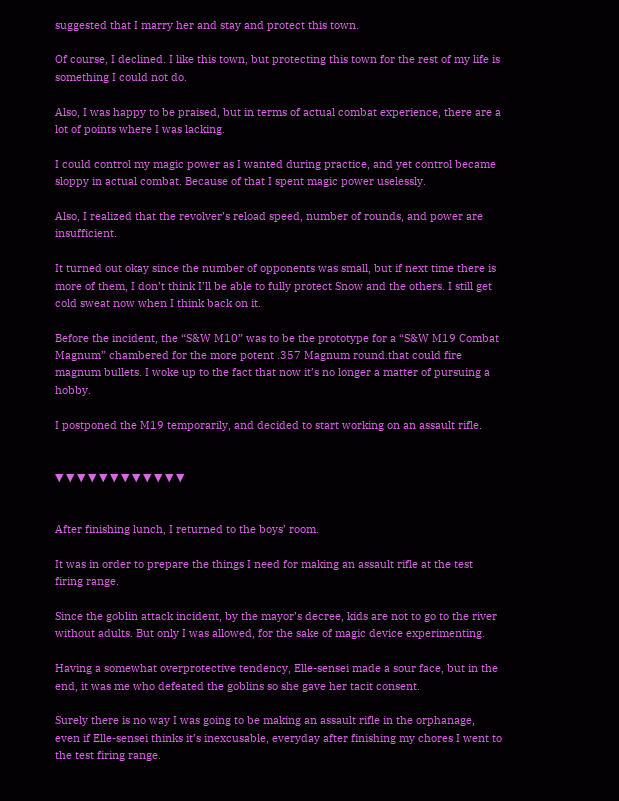suggested that I marry her and stay and protect this town.

Of course, I declined. I like this town, but protecting this town for the rest of my life is something I could not do.

Also, I was happy to be praised, but in terms of actual combat experience, there are a lot of points where I was lacking.

I could control my magic power as I wanted during practice, and yet control became sloppy in actual combat. Because of that I spent magic power uselessly.

Also, I realized that the revolver’s reload speed, number of rounds, and power are insufficient.

It turned out okay since the number of opponents was small, but if next time there is more of them, I don’t think I’ll be able to fully protect Snow and the others. I still get cold sweat now when I think back on it.

Before the incident, the “S&W M10” was to be the prototype for a “S&W M19 Combat Magnum” chambered for the more potent .357 Magnum round.that could fire magnum bullets. I woke up to the fact that now it’s no longer a matter of pursuing a hobby.

I postponed the M19 temporarily, and decided to start working on an assault rifle.


▼ ▼ ▼ ▼ ▼ ▼ ▼ ▼ ▼ ▼ ▼ ▼


After finishing lunch, I returned to the boys’ room.

It was in order to prepare the things I need for making an assault rifle at the test firing range.

Since the goblin attack incident, by the mayor’s decree, kids are not to go to the river without adults. But only I was allowed, for the sake of magic device experimenting.

Having a somewhat overprotective tendency, Elle-sensei made a sour face, but in the end, it was me who defeated the goblins so she gave her tacit consent.

Surely there is no way I was going to be making an assault rifle in the orphanage, even if Elle-sensei thinks it’s inexcusable, everyday after finishing my chores I went to the test firing range.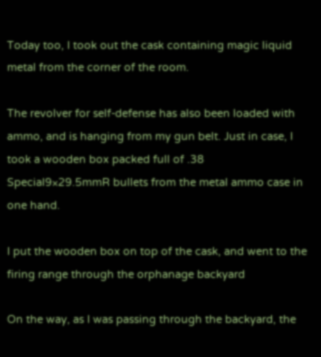Today too, I took out the cask containing magic liquid metal from the corner of the room.

The revolver for self-defense has also been loaded with ammo, and is hanging from my gun belt. Just in case, I took a wooden box packed full of .38 Special9×29.5mmR bullets from the metal ammo case in one hand.

I put the wooden box on top of the cask, and went to the firing range through the orphanage backyard

On the way, as I was passing through the backyard, the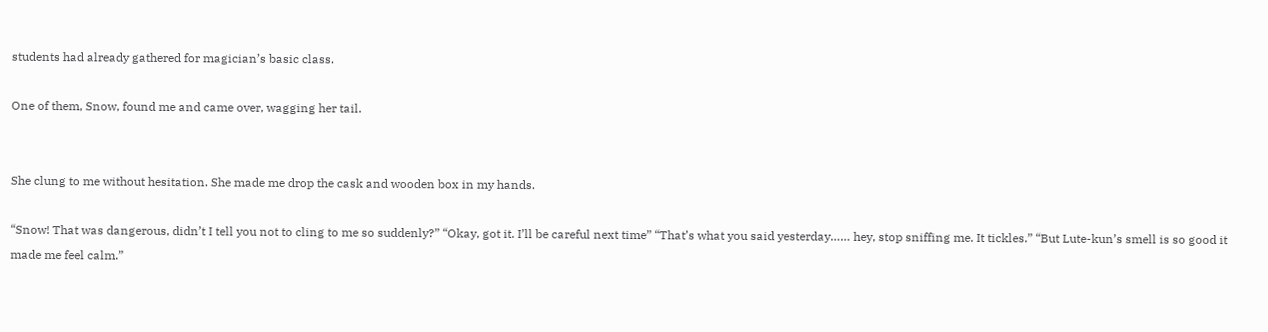students had already gathered for magician’s basic class.

One of them, Snow, found me and came over, wagging her tail.


She clung to me without hesitation. She made me drop the cask and wooden box in my hands.

“Snow! That was dangerous, didn’t I tell you not to cling to me so suddenly?” “Okay, got it. I’ll be careful next time” “That’s what you said yesterday…… hey, stop sniffing me. It tickles.” “But Lute-kun’s smell is so good it made me feel calm.”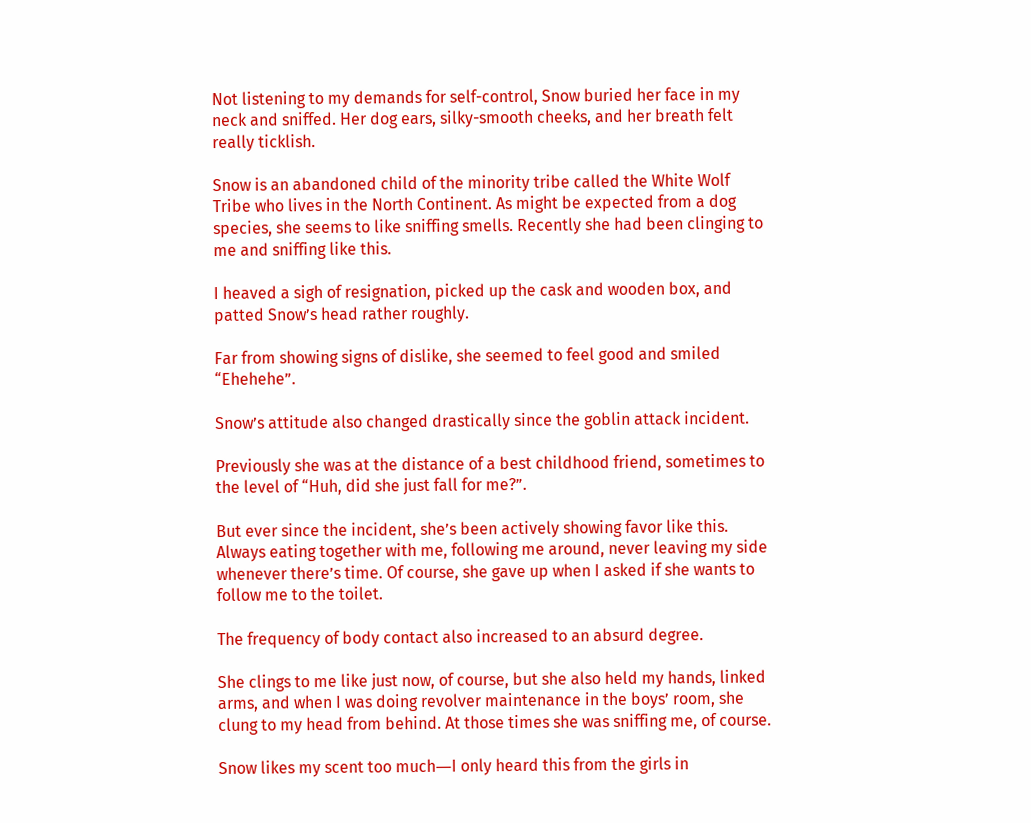Not listening to my demands for self-control, Snow buried her face in my neck and sniffed. Her dog ears, silky-smooth cheeks, and her breath felt really ticklish.

Snow is an abandoned child of the minority tribe called the White Wolf Tribe who lives in the North Continent. As might be expected from a dog species, she seems to like sniffing smells. Recently she had been clinging to me and sniffing like this.

I heaved a sigh of resignation, picked up the cask and wooden box, and patted Snow’s head rather roughly.

Far from showing signs of dislike, she seemed to feel good and smiled “Ehehehe”.

Snow’s attitude also changed drastically since the goblin attack incident.

Previously she was at the distance of a best childhood friend, sometimes to the level of “Huh, did she just fall for me?”.

But ever since the incident, she’s been actively showing favor like this. Always eating together with me, following me around, never leaving my side whenever there’s time. Of course, she gave up when I asked if she wants to follow me to the toilet.

The frequency of body contact also increased to an absurd degree.

She clings to me like just now, of course, but she also held my hands, linked arms, and when I was doing revolver maintenance in the boys’ room, she clung to my head from behind. At those times she was sniffing me, of course.

Snow likes my scent too much―I only heard this from the girls in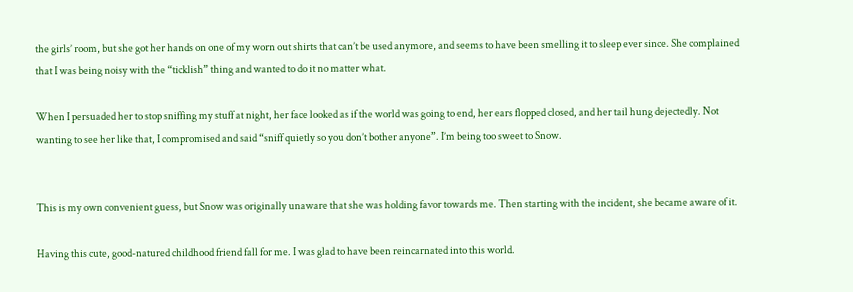the girls’ room, but she got her hands on one of my worn out shirts that can’t be used anymore, and seems to have been smelling it to sleep ever since. She complained that I was being noisy with the “ticklish” thing and wanted to do it no matter what.

When I persuaded her to stop sniffing my stuff at night, her face looked as if the world was going to end, her ears flopped closed, and her tail hung dejectedly. Not wanting to see her like that, I compromised and said “sniff quietly so you don’t bother anyone”. I’m being too sweet to Snow.


This is my own convenient guess, but Snow was originally unaware that she was holding favor towards me. Then starting with the incident, she became aware of it.

Having this cute, good-natured childhood friend fall for me. I was glad to have been reincarnated into this world.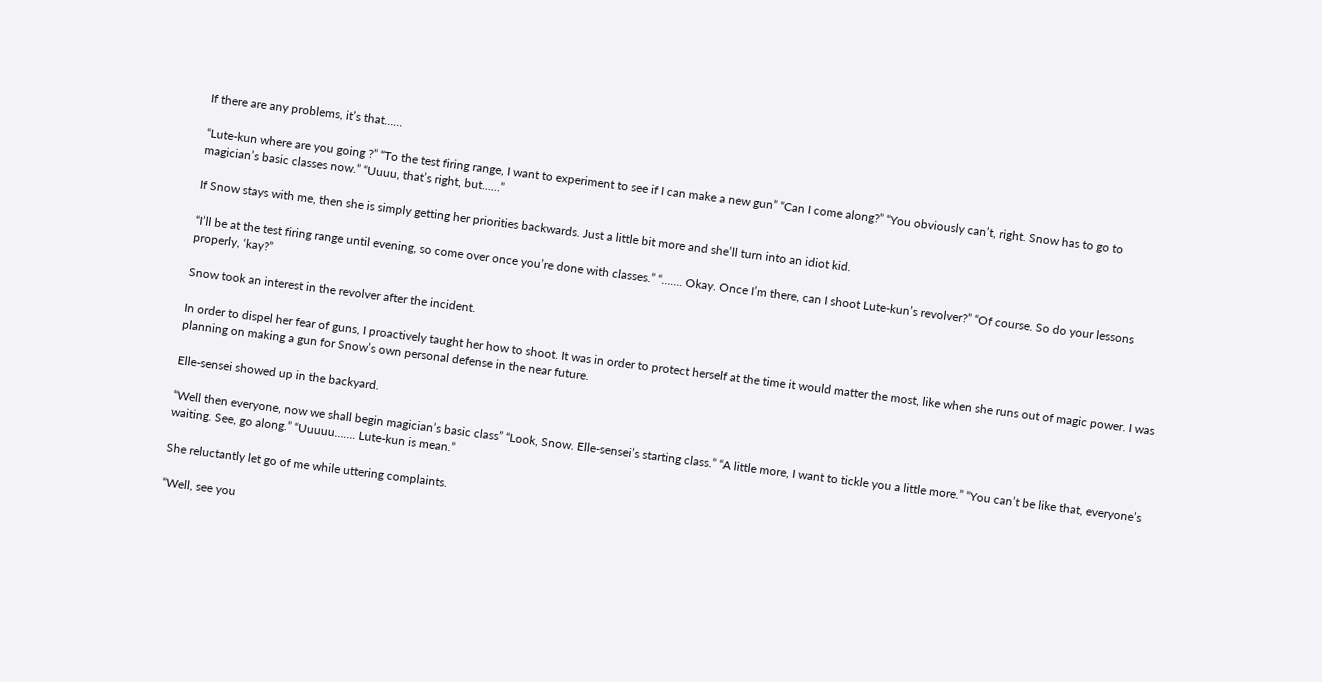If there are any problems, it’s that……

“Lute-kun where are you going ?” “To the test firing range, I want to experiment to see if I can make a new gun” “Can I come along?” “You obviously can’t, right. Snow has to go to magician’s basic classes now.” “Uuuu, that’s right, but……”

If Snow stays with me, then she is simply getting her priorities backwards. Just a little bit more and she’ll turn into an idiot kid.

“I’ll be at the test firing range until evening, so come over once you’re done with classes.” “……. Okay. Once I’m there, can I shoot Lute-kun’s revolver?” “Of course. So do your lessons properly, ‘kay?”

Snow took an interest in the revolver after the incident.

In order to dispel her fear of guns, I proactively taught her how to shoot. It was in order to protect herself at the time it would matter the most, like when she runs out of magic power. I was planning on making a gun for Snow’s own personal defense in the near future.

Elle-sensei showed up in the backyard.

“Well then everyone, now we shall begin magician’s basic class” “Look, Snow. Elle-sensei’s starting class.” “A little more, I want to tickle you a little more.” “You can’t be like that, everyone’s waiting. See, go along.” “Uuuuu……. Lute-kun is mean.”

She reluctantly let go of me while uttering complaints.

“Well, see you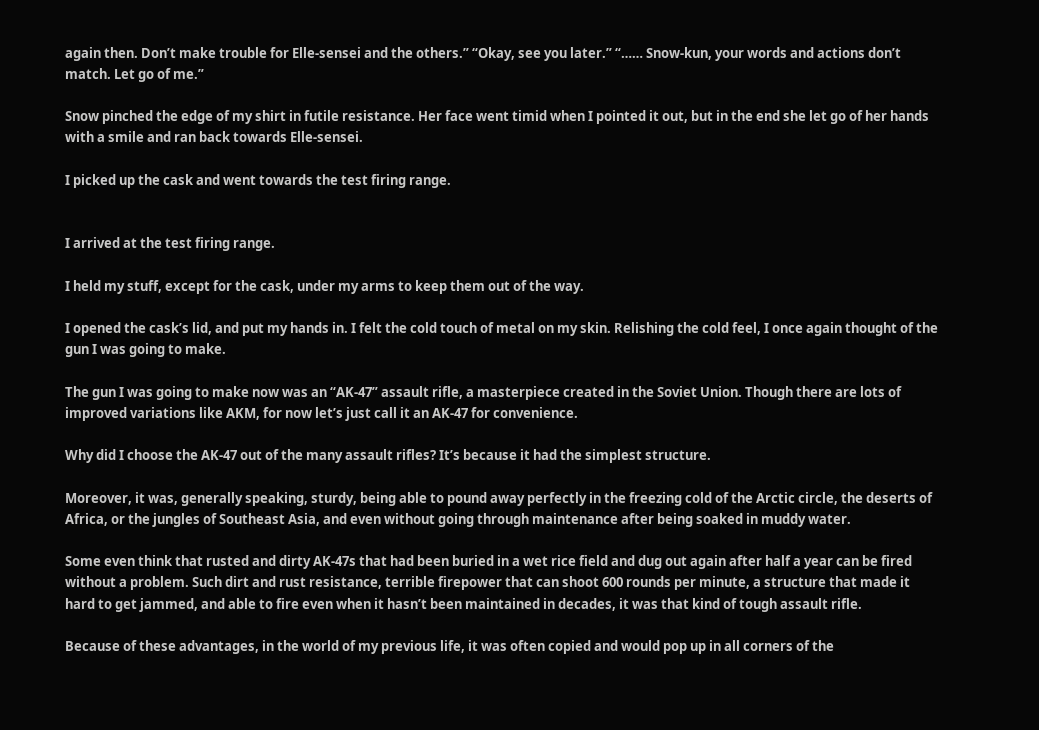again then. Don’t make trouble for Elle-sensei and the others.” “Okay, see you later.” “…… Snow-kun, your words and actions don’t match. Let go of me.”

Snow pinched the edge of my shirt in futile resistance. Her face went timid when I pointed it out, but in the end she let go of her hands with a smile and ran back towards Elle-sensei.

I picked up the cask and went towards the test firing range.


I arrived at the test firing range.

I held my stuff, except for the cask, under my arms to keep them out of the way.

I opened the cask’s lid, and put my hands in. I felt the cold touch of metal on my skin. Relishing the cold feel, I once again thought of the gun I was going to make.

The gun I was going to make now was an “AK-47” assault rifle, a masterpiece created in the Soviet Union. Though there are lots of improved variations like AKM, for now let’s just call it an AK-47 for convenience.

Why did I choose the AK-47 out of the many assault rifles? It’s because it had the simplest structure.

Moreover, it was, generally speaking, sturdy, being able to pound away perfectly in the freezing cold of the Arctic circle, the deserts of Africa, or the jungles of Southeast Asia, and even without going through maintenance after being soaked in muddy water.

Some even think that rusted and dirty AK-47s that had been buried in a wet rice field and dug out again after half a year can be fired without a problem. Such dirt and rust resistance, terrible firepower that can shoot 600 rounds per minute, a structure that made it hard to get jammed, and able to fire even when it hasn’t been maintained in decades, it was that kind of tough assault rifle.

Because of these advantages, in the world of my previous life, it was often copied and would pop up in all corners of the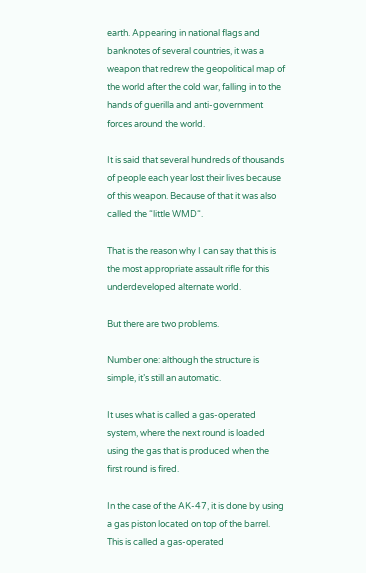earth. Appearing in national flags and banknotes of several countries, it was a weapon that redrew the geopolitical map of the world after the cold war, falling in to the hands of guerilla and anti-government forces around the world.

It is said that several hundreds of thousands of people each year lost their lives because of this weapon. Because of that it was also called the “little WMD“.

That is the reason why I can say that this is the most appropriate assault rifle for this underdeveloped alternate world.

But there are two problems.

Number one: although the structure is simple, it’s still an automatic.

It uses what is called a gas-operated system, where the next round is loaded using the gas that is produced when the first round is fired.

In the case of the AK-47, it is done by using a gas piston located on top of the barrel. This is called a gas-operated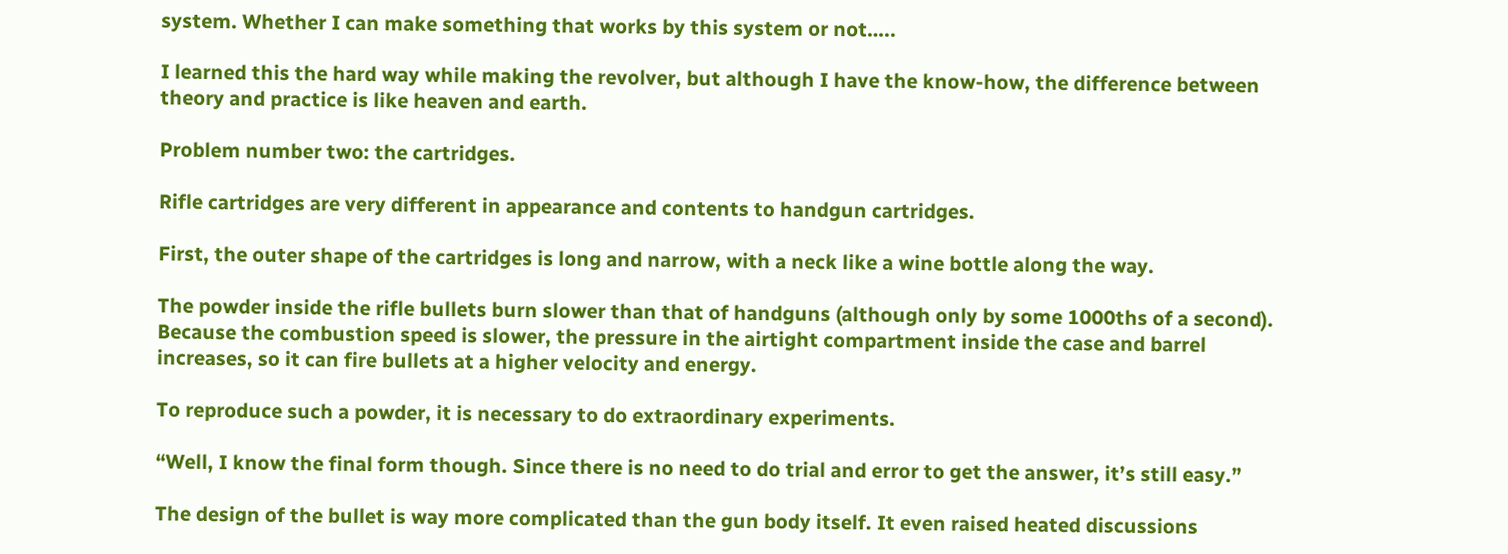system. Whether I can make something that works by this system or not…..

I learned this the hard way while making the revolver, but although I have the know-how, the difference between theory and practice is like heaven and earth.

Problem number two: the cartridges.

Rifle cartridges are very different in appearance and contents to handgun cartridges.

First, the outer shape of the cartridges is long and narrow, with a neck like a wine bottle along the way.

The powder inside the rifle bullets burn slower than that of handguns (although only by some 1000ths of a second). Because the combustion speed is slower, the pressure in the airtight compartment inside the case and barrel increases, so it can fire bullets at a higher velocity and energy.

To reproduce such a powder, it is necessary to do extraordinary experiments.

“Well, I know the final form though. Since there is no need to do trial and error to get the answer, it’s still easy.”

The design of the bullet is way more complicated than the gun body itself. It even raised heated discussions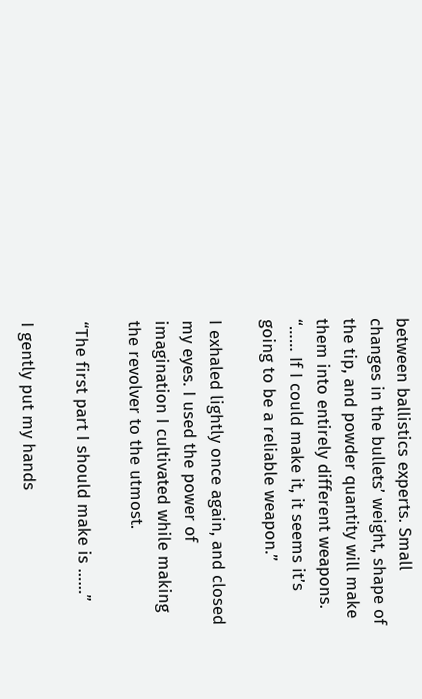between ballistics experts. Small changes in the bullets’ weight, shape of the tip, and powder quantity will make them into entirely different weapons. “…… If I could make it, it seems it’s going to be a reliable weapon.”

I exhaled lightly once again, and closed my eyes. I used the power of imagination I cultivated while making the revolver to the utmost.

“The first part I should make is ……”

I gently put my hands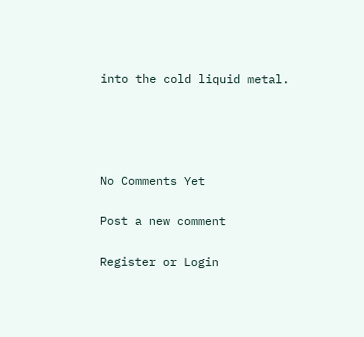into the cold liquid metal.




No Comments Yet

Post a new comment

Register or Login